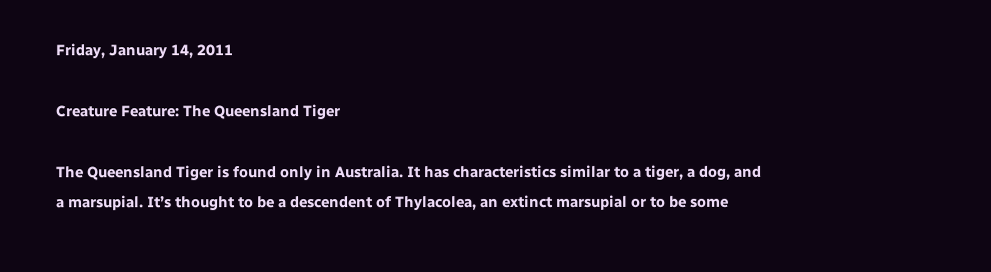Friday, January 14, 2011

Creature Feature: The Queensland Tiger

The Queensland Tiger is found only in Australia. It has characteristics similar to a tiger, a dog, and a marsupial. It’s thought to be a descendent of Thylacolea, an extinct marsupial or to be some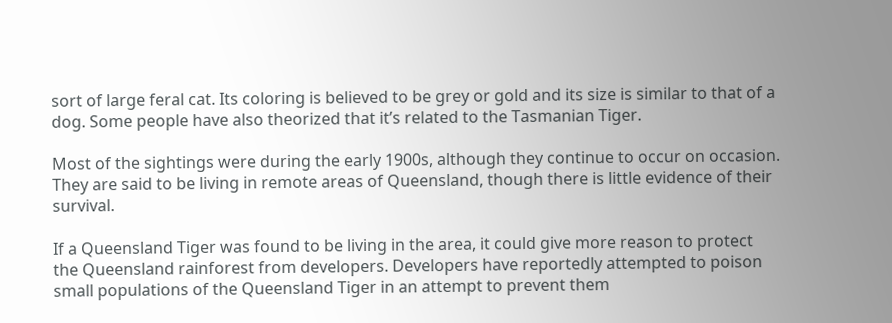sort of large feral cat. Its coloring is believed to be grey or gold and its size is similar to that of a dog. Some people have also theorized that it’s related to the Tasmanian Tiger.

Most of the sightings were during the early 1900s, although they continue to occur on occasion. They are said to be living in remote areas of Queensland, though there is little evidence of their survival.

If a Queensland Tiger was found to be living in the area, it could give more reason to protect the Queensland rainforest from developers. Developers have reportedly attempted to poison small populations of the Queensland Tiger in an attempt to prevent them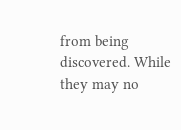from being discovered. While they may no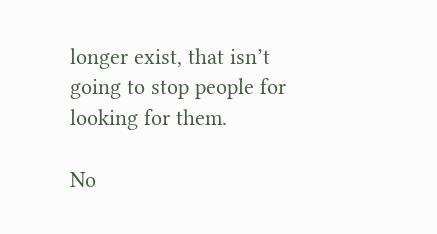longer exist, that isn’t going to stop people for looking for them.

No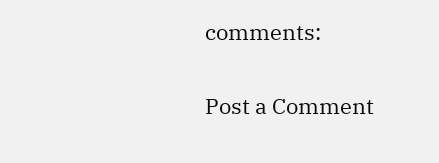comments:

Post a Comment